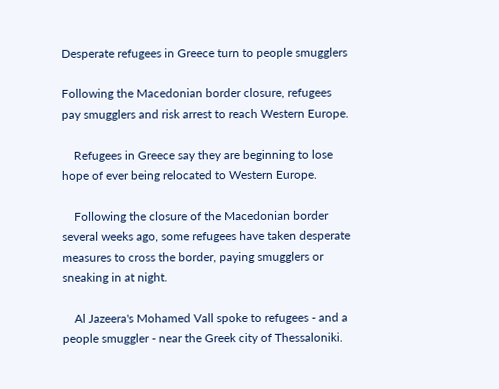Desperate refugees in Greece turn to people smugglers

Following the Macedonian border closure, refugees pay smugglers and risk arrest to reach Western Europe.

    Refugees in Greece say they are beginning to lose hope of ever being relocated to Western Europe.

    Following the closure of the Macedonian border several weeks ago, some refugees have taken desperate measures to cross the border, paying smugglers or sneaking in at night.

    Al Jazeera's Mohamed Vall spoke to refugees - and a people smuggler - near the Greek city of Thessaloniki.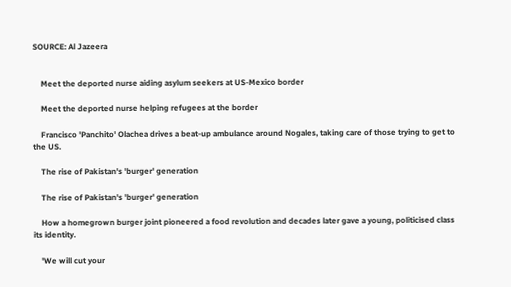SOURCE: Al Jazeera


    Meet the deported nurse aiding asylum seekers at US-Mexico border

    Meet the deported nurse helping refugees at the border

    Francisco 'Panchito' Olachea drives a beat-up ambulance around Nogales, taking care of those trying to get to the US.

    The rise of Pakistan's 'burger' generation

    The rise of Pakistan's 'burger' generation

    How a homegrown burger joint pioneered a food revolution and decades later gave a young, politicised class its identity.

    'We will cut your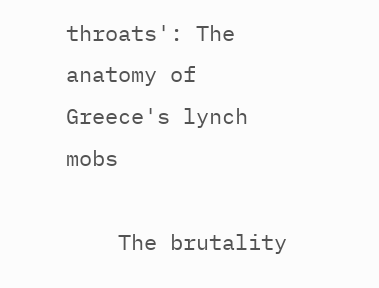throats': The anatomy of Greece's lynch mobs

    The brutality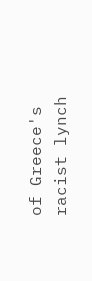of Greece's racist lynch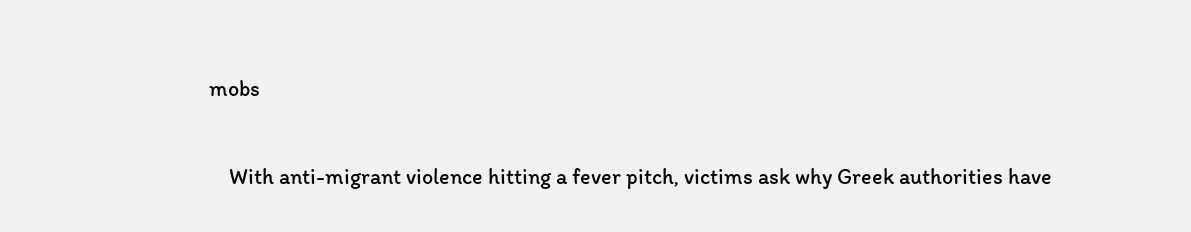mobs

    With anti-migrant violence hitting a fever pitch, victims ask why Greek authorities have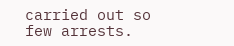carried out so few arrests.